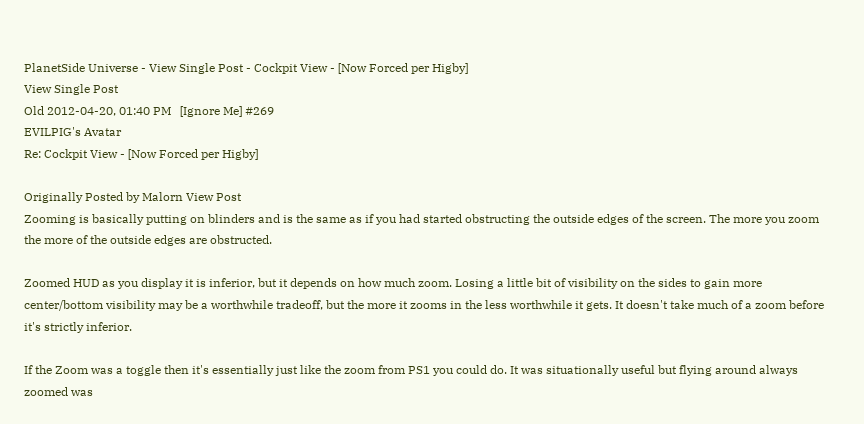PlanetSide Universe - View Single Post - Cockpit View - [Now Forced per Higby]
View Single Post
Old 2012-04-20, 01:40 PM   [Ignore Me] #269
EVILPIG's Avatar
Re: Cockpit View - [Now Forced per Higby]

Originally Posted by Malorn View Post
Zooming is basically putting on blinders and is the same as if you had started obstructing the outside edges of the screen. The more you zoom the more of the outside edges are obstructed.

Zoomed HUD as you display it is inferior, but it depends on how much zoom. Losing a little bit of visibility on the sides to gain more center/bottom visibility may be a worthwhile tradeoff, but the more it zooms in the less worthwhile it gets. It doesn't take much of a zoom before it's strictly inferior.

If the Zoom was a toggle then it's essentially just like the zoom from PS1 you could do. It was situationally useful but flying around always zoomed was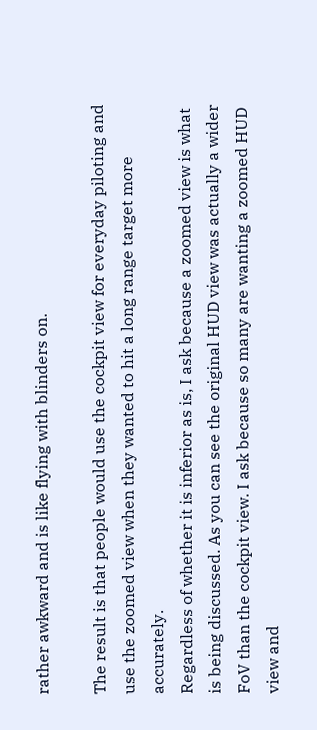rather awkward and is like flying with blinders on.

The result is that people would use the cockpit view for everyday piloting and use the zoomed view when they wanted to hit a long range target more accurately.
Regardless of whether it is inferior as is, I ask because a zoomed view is what is being discussed. As you can see the original HUD view was actually a wider FoV than the cockpit view. I ask because so many are wanting a zoomed HUD view and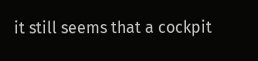it still seems that a cockpit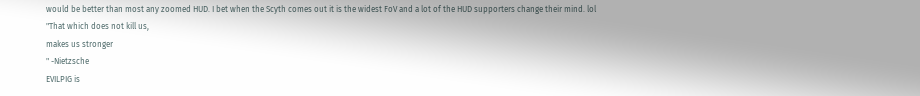would be better than most any zoomed HUD. I bet when the Scyth comes out it is the widest FoV and a lot of the HUD supporters change their mind. lol
"That which does not kill us,
makes us stronger
" -Nietzsche
EVILPIG is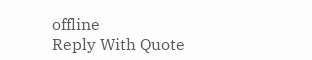offline
Reply With Quote